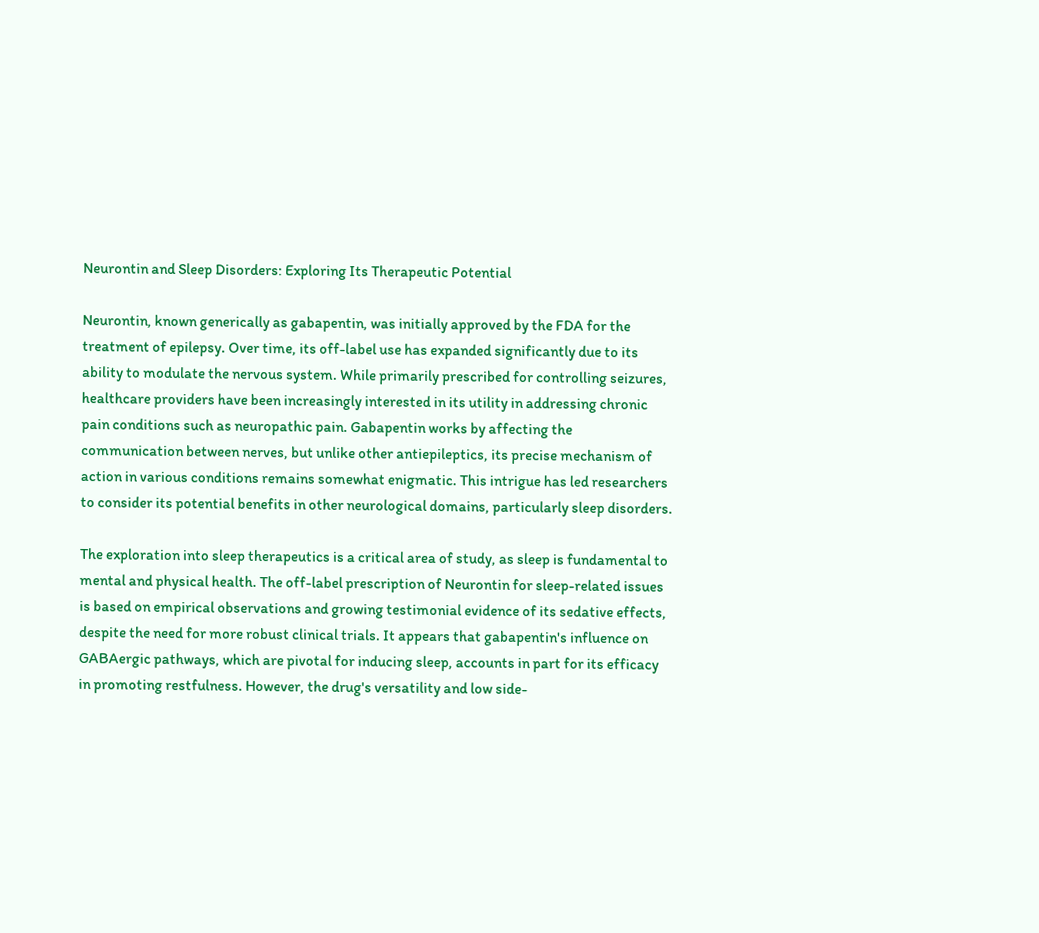Neurontin and Sleep Disorders: Exploring Its Therapeutic Potential

Neurontin, known generically as gabapentin, was initially approved by the FDA for the treatment of epilepsy. Over time, its off-label use has expanded significantly due to its ability to modulate the nervous system. While primarily prescribed for controlling seizures, healthcare providers have been increasingly interested in its utility in addressing chronic pain conditions such as neuropathic pain. Gabapentin works by affecting the communication between nerves, but unlike other antiepileptics, its precise mechanism of action in various conditions remains somewhat enigmatic. This intrigue has led researchers to consider its potential benefits in other neurological domains, particularly sleep disorders.

The exploration into sleep therapeutics is a critical area of study, as sleep is fundamental to mental and physical health. The off-label prescription of Neurontin for sleep-related issues is based on empirical observations and growing testimonial evidence of its sedative effects, despite the need for more robust clinical trials. It appears that gabapentin's influence on GABAergic pathways, which are pivotal for inducing sleep, accounts in part for its efficacy in promoting restfulness. However, the drug's versatility and low side-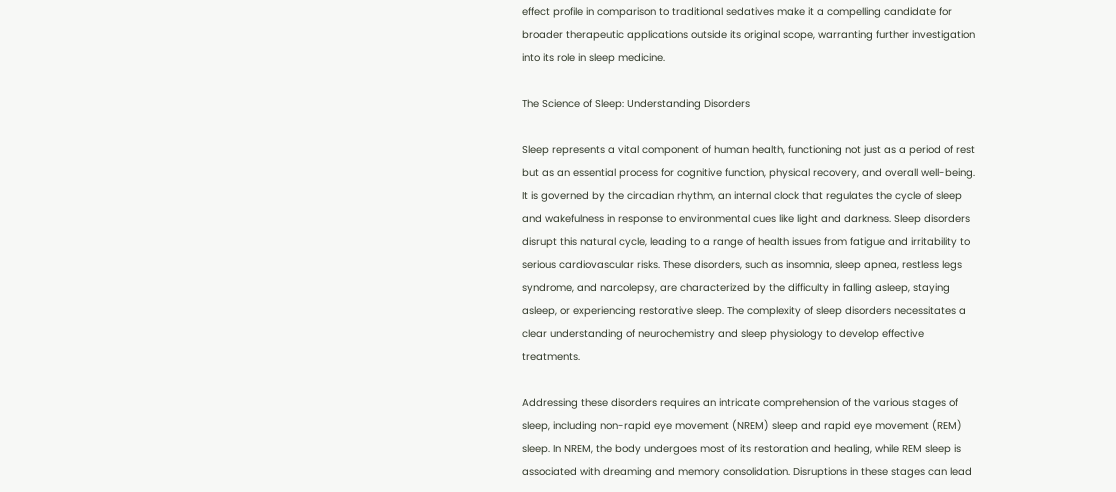effect profile in comparison to traditional sedatives make it a compelling candidate for broader therapeutic applications outside its original scope, warranting further investigation into its role in sleep medicine.

The Science of Sleep: Understanding Disorders

Sleep represents a vital component of human health, functioning not just as a period of rest but as an essential process for cognitive function, physical recovery, and overall well-being. It is governed by the circadian rhythm, an internal clock that regulates the cycle of sleep and wakefulness in response to environmental cues like light and darkness. Sleep disorders disrupt this natural cycle, leading to a range of health issues from fatigue and irritability to serious cardiovascular risks. These disorders, such as insomnia, sleep apnea, restless legs syndrome, and narcolepsy, are characterized by the difficulty in falling asleep, staying asleep, or experiencing restorative sleep. The complexity of sleep disorders necessitates a clear understanding of neurochemistry and sleep physiology to develop effective treatments.

Addressing these disorders requires an intricate comprehension of the various stages of sleep, including non-rapid eye movement (NREM) sleep and rapid eye movement (REM) sleep. In NREM, the body undergoes most of its restoration and healing, while REM sleep is associated with dreaming and memory consolidation. Disruptions in these stages can lead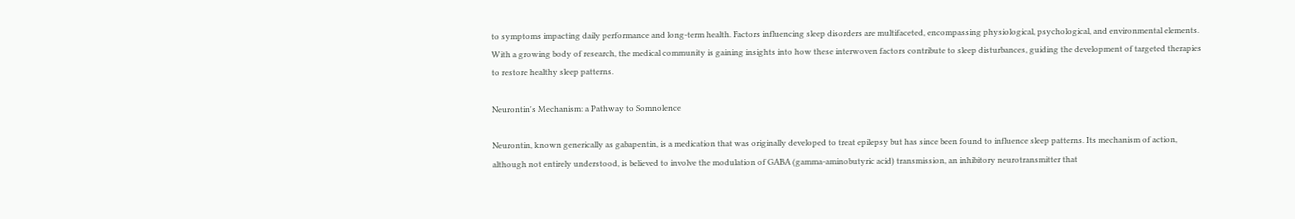to symptoms impacting daily performance and long-term health. Factors influencing sleep disorders are multifaceted, encompassing physiological, psychological, and environmental elements. With a growing body of research, the medical community is gaining insights into how these interwoven factors contribute to sleep disturbances, guiding the development of targeted therapies to restore healthy sleep patterns.

Neurontin's Mechanism: a Pathway to Somnolence

Neurontin, known generically as gabapentin, is a medication that was originally developed to treat epilepsy but has since been found to influence sleep patterns. Its mechanism of action, although not entirely understood, is believed to involve the modulation of GABA (gamma-aminobutyric acid) transmission, an inhibitory neurotransmitter that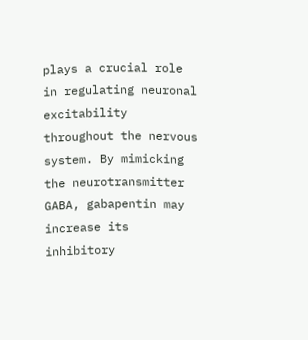plays a crucial role in regulating neuronal excitability throughout the nervous system. By mimicking the neurotransmitter GABA, gabapentin may increase its inhibitory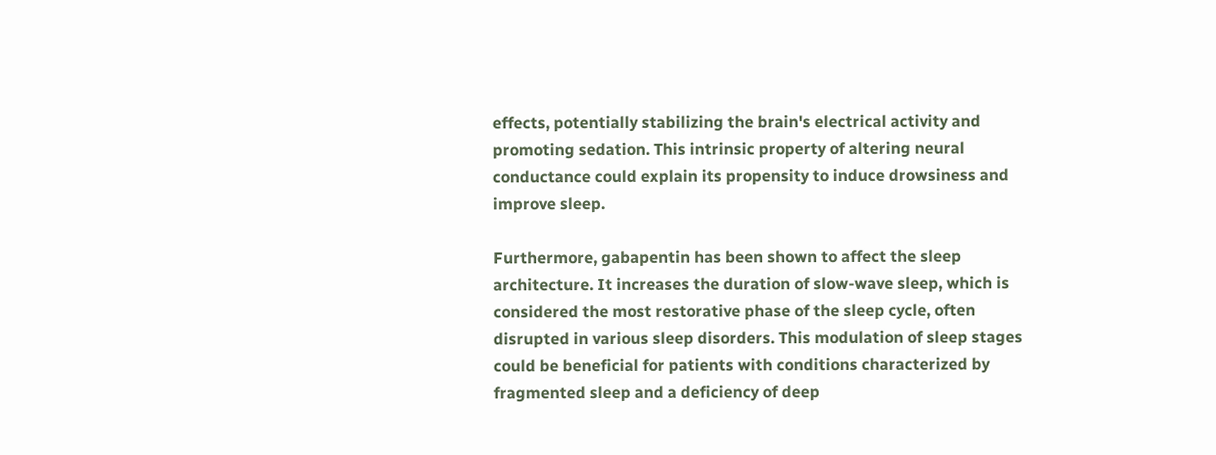effects, potentially stabilizing the brain's electrical activity and promoting sedation. This intrinsic property of altering neural conductance could explain its propensity to induce drowsiness and improve sleep.

Furthermore, gabapentin has been shown to affect the sleep architecture. It increases the duration of slow-wave sleep, which is considered the most restorative phase of the sleep cycle, often disrupted in various sleep disorders. This modulation of sleep stages could be beneficial for patients with conditions characterized by fragmented sleep and a deficiency of deep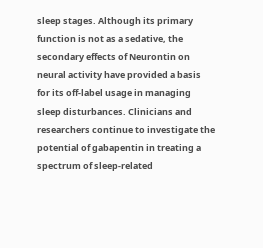sleep stages. Although its primary function is not as a sedative, the secondary effects of Neurontin on neural activity have provided a basis for its off-label usage in managing sleep disturbances. Clinicians and researchers continue to investigate the potential of gabapentin in treating a spectrum of sleep-related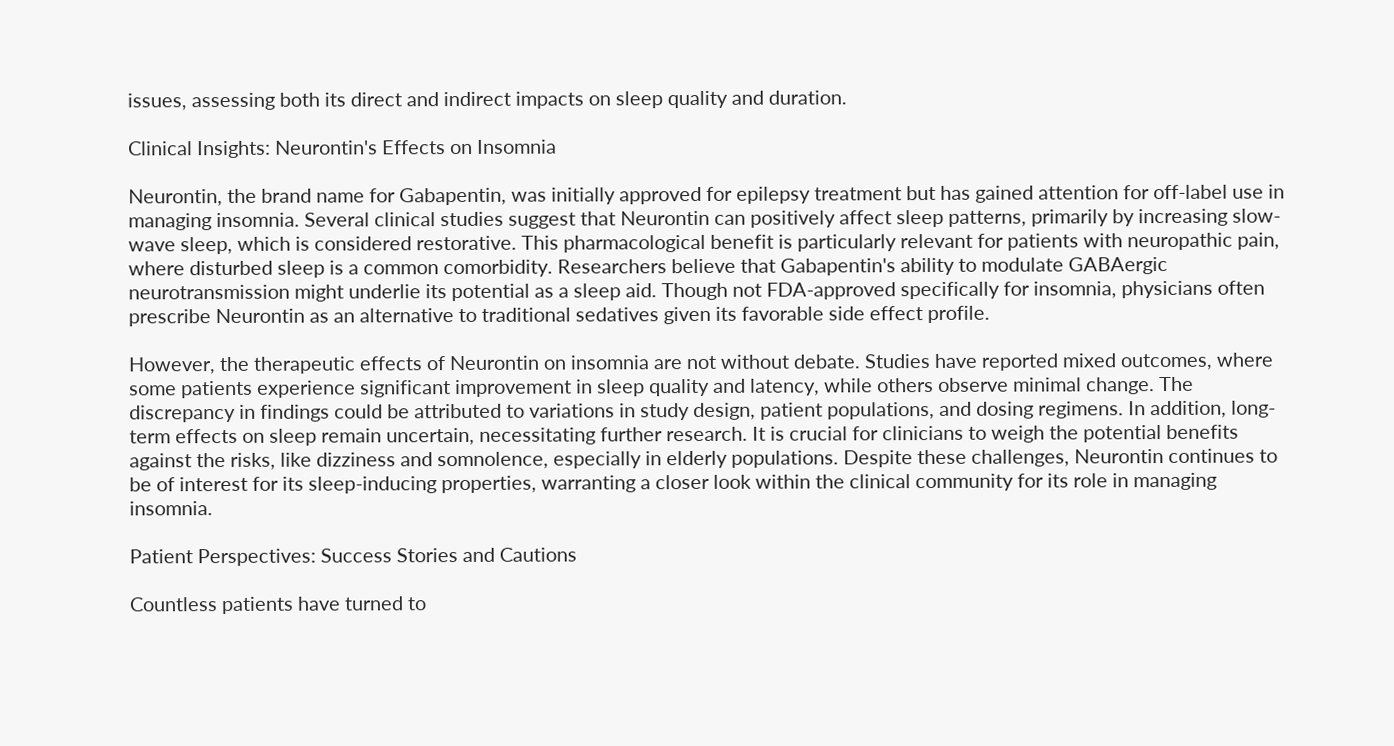issues, assessing both its direct and indirect impacts on sleep quality and duration.

Clinical Insights: Neurontin's Effects on Insomnia

Neurontin, the brand name for Gabapentin, was initially approved for epilepsy treatment but has gained attention for off-label use in managing insomnia. Several clinical studies suggest that Neurontin can positively affect sleep patterns, primarily by increasing slow-wave sleep, which is considered restorative. This pharmacological benefit is particularly relevant for patients with neuropathic pain, where disturbed sleep is a common comorbidity. Researchers believe that Gabapentin's ability to modulate GABAergic neurotransmission might underlie its potential as a sleep aid. Though not FDA-approved specifically for insomnia, physicians often prescribe Neurontin as an alternative to traditional sedatives given its favorable side effect profile.

However, the therapeutic effects of Neurontin on insomnia are not without debate. Studies have reported mixed outcomes, where some patients experience significant improvement in sleep quality and latency, while others observe minimal change. The discrepancy in findings could be attributed to variations in study design, patient populations, and dosing regimens. In addition, long-term effects on sleep remain uncertain, necessitating further research. It is crucial for clinicians to weigh the potential benefits against the risks, like dizziness and somnolence, especially in elderly populations. Despite these challenges, Neurontin continues to be of interest for its sleep-inducing properties, warranting a closer look within the clinical community for its role in managing insomnia.

Patient Perspectives: Success Stories and Cautions

Countless patients have turned to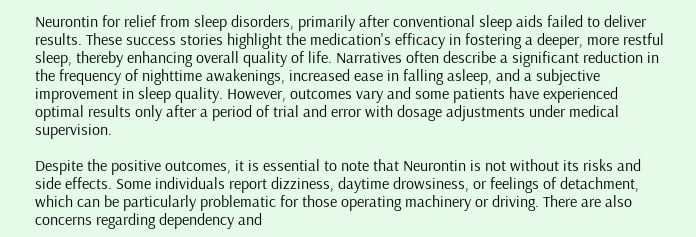Neurontin for relief from sleep disorders, primarily after conventional sleep aids failed to deliver results. These success stories highlight the medication's efficacy in fostering a deeper, more restful sleep, thereby enhancing overall quality of life. Narratives often describe a significant reduction in the frequency of nighttime awakenings, increased ease in falling asleep, and a subjective improvement in sleep quality. However, outcomes vary and some patients have experienced optimal results only after a period of trial and error with dosage adjustments under medical supervision.

Despite the positive outcomes, it is essential to note that Neurontin is not without its risks and side effects. Some individuals report dizziness, daytime drowsiness, or feelings of detachment, which can be particularly problematic for those operating machinery or driving. There are also concerns regarding dependency and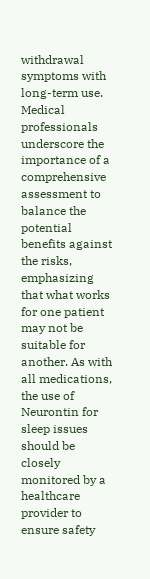withdrawal symptoms with long-term use. Medical professionals underscore the importance of a comprehensive assessment to balance the potential benefits against the risks, emphasizing that what works for one patient may not be suitable for another. As with all medications, the use of Neurontin for sleep issues should be closely monitored by a healthcare provider to ensure safety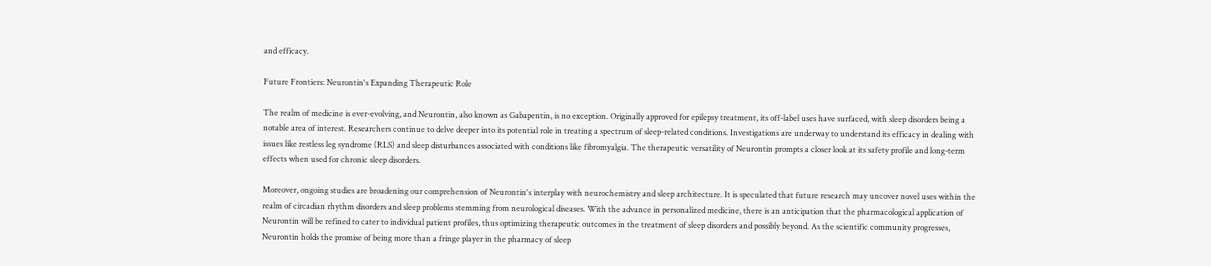and efficacy.

Future Frontiers: Neurontin's Expanding Therapeutic Role

The realm of medicine is ever-evolving, and Neurontin, also known as Gabapentin, is no exception. Originally approved for epilepsy treatment, its off-label uses have surfaced, with sleep disorders being a notable area of interest. Researchers continue to delve deeper into its potential role in treating a spectrum of sleep-related conditions. Investigations are underway to understand its efficacy in dealing with issues like restless leg syndrome (RLS) and sleep disturbances associated with conditions like fibromyalgia. The therapeutic versatility of Neurontin prompts a closer look at its safety profile and long-term effects when used for chronic sleep disorders.

Moreover, ongoing studies are broadening our comprehension of Neurontin's interplay with neurochemistry and sleep architecture. It is speculated that future research may uncover novel uses within the realm of circadian rhythm disorders and sleep problems stemming from neurological diseases. With the advance in personalized medicine, there is an anticipation that the pharmacological application of Neurontin will be refined to cater to individual patient profiles, thus optimizing therapeutic outcomes in the treatment of sleep disorders and possibly beyond. As the scientific community progresses, Neurontin holds the promise of being more than a fringe player in the pharmacy of sleep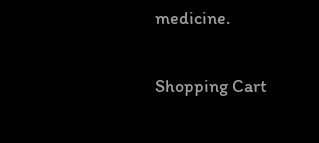medicine.

Shopping Cart